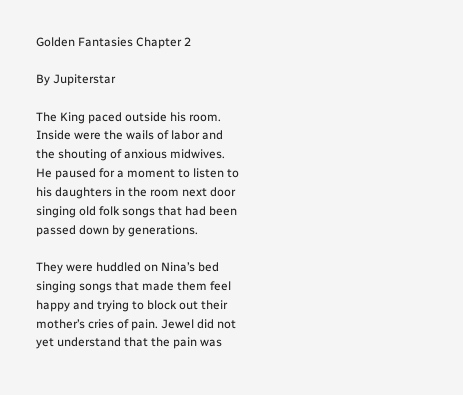Golden Fantasies Chapter 2

By Jupiterstar

The King paced outside his room. Inside were the wails of labor and the shouting of anxious midwives. He paused for a moment to listen to his daughters in the room next door singing old folk songs that had been passed down by generations.

They were huddled on Nina’s bed singing songs that made them feel happy and trying to block out their mother’s cries of pain. Jewel did not yet understand that the pain was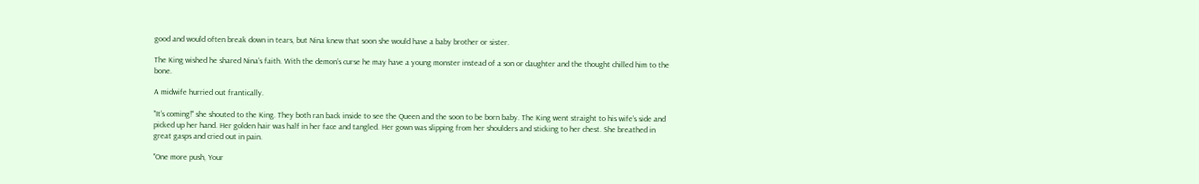good and would often break down in tears, but Nina knew that soon she would have a baby brother or sister.

The King wished he shared Nina’s faith. With the demon’s curse he may have a young monster instead of a son or daughter and the thought chilled him to the bone.

A midwife hurried out frantically.

"It’s coming!" she shouted to the King. They both ran back inside to see the Queen and the soon to be born baby. The King went straight to his wife’s side and picked up her hand. Her golden hair was half in her face and tangled. Her gown was slipping from her shoulders and sticking to her chest. She breathed in great gasps and cried out in pain.

"One more push, Your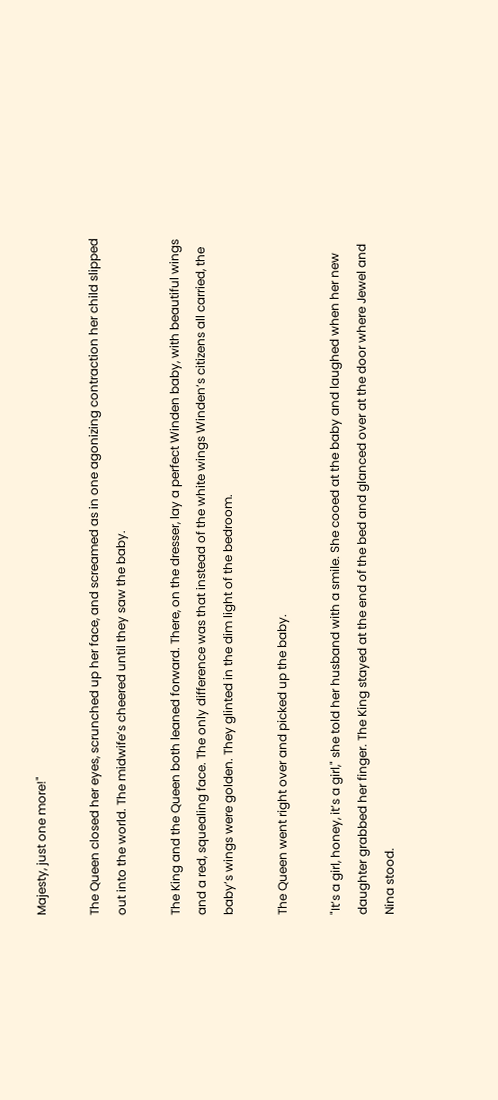Majesty, just one more!"

The Queen closed her eyes, scrunched up her face, and screamed as in one agonizing contraction her child slipped out into the world. The midwife’s cheered until they saw the baby.

The King and the Queen both leaned forward. There, on the dresser, lay a perfect Winden baby, with beautiful wings and a red, squealing face. The only difference was that instead of the white wings Winden’s citizens all carried, the baby’s wings were golden. They glinted in the dim light of the bedroom.

The Queen went right over and picked up the baby.

"It’s a girl, honey, it’s a girl," she told her husband with a smile. She cooed at the baby and laughed when her new daughter grabbed her finger. The King stayed at the end of the bed and glanced over at the door where Jewel and Nina stood.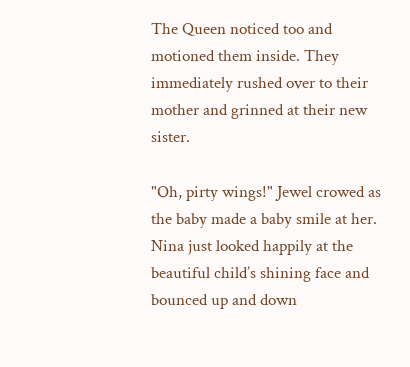The Queen noticed too and motioned them inside. They immediately rushed over to their mother and grinned at their new sister.

"Oh, pirty wings!" Jewel crowed as the baby made a baby smile at her. Nina just looked happily at the beautiful child’s shining face and bounced up and down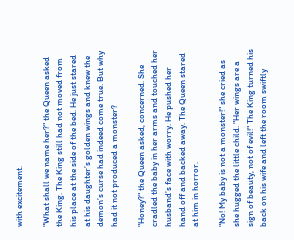with excitement.

"What shall we name her?" the Queen asked the King. The King still had not moved from his place at the side of the bed. He just stared at his daughter’s golden wings and knew the demon’s curse had indeed come true. But why had it not produced a monster?

"Honey?" the Queen asked, concerned. She cradled the baby in her arms and touched her husband’s face with worry. He pushed her hand off and backed away. The Queen stared at him in horror.

"No! My baby is not a monster!" she cried as she hugged the little child. "Her wings are a sign of beauty, not of evil!" The King turned his back on his wife and left the room swiftly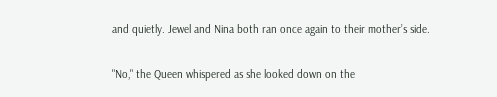and quietly. Jewel and Nina both ran once again to their mother’s side.

"No," the Queen whispered as she looked down on the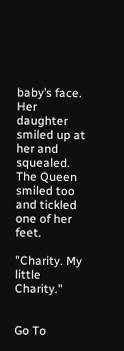baby’s face. Her daughter smiled up at her and squealed. The Queen smiled too and tickled one of her feet.

"Charity. My little Charity."


Go To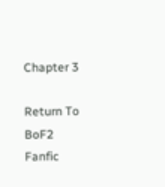Chapter 3

Return To BoF2 Fanfic